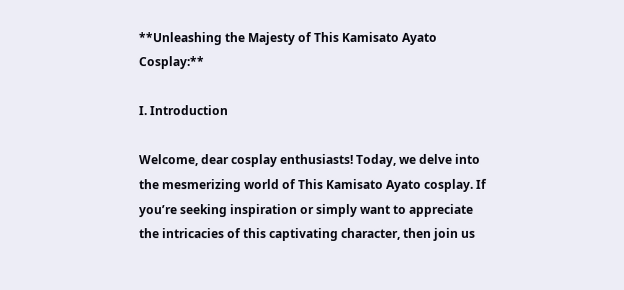**Unleashing the Majesty of This Kamisato Ayato Cosplay:**

I. Introduction

Welcome, dear cosplay enthusiasts! Today, we delve into the mesmerizing world of This Kamisato Ayato cosplay. If you’re seeking inspiration or simply want to appreciate the intricacies of this captivating character, then join us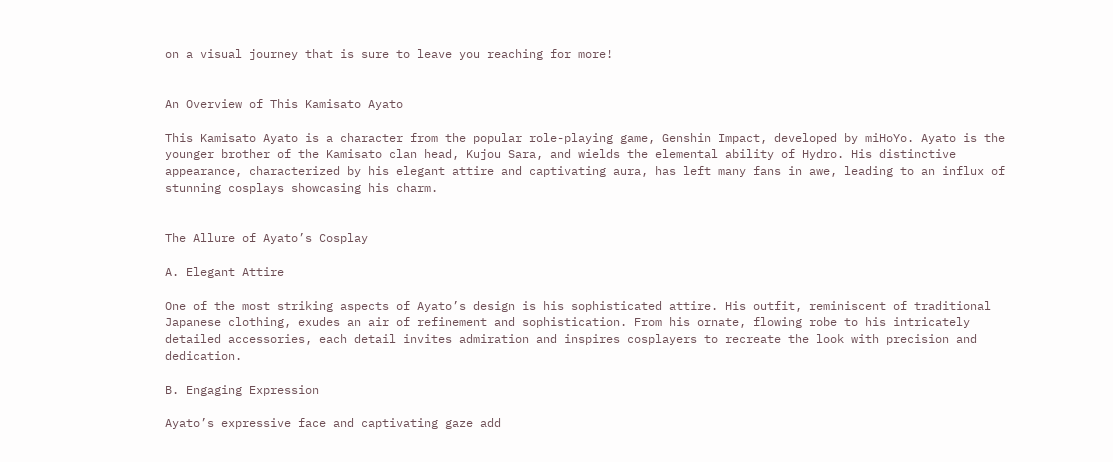on a visual journey that is sure to leave you reaching for more!


An Overview of This Kamisato Ayato

This Kamisato Ayato is a character from the popular role-playing game, Genshin Impact, developed by miHoYo. Ayato is the younger brother of the Kamisato clan head, Kujou Sara, and wields the elemental ability of Hydro. His distinctive appearance, characterized by his elegant attire and captivating aura, has left many fans in awe, leading to an influx of stunning cosplays showcasing his charm.


The Allure of Ayato’s Cosplay

A. Elegant Attire

One of the most striking aspects of Ayato’s design is his sophisticated attire. His outfit, reminiscent of traditional Japanese clothing, exudes an air of refinement and sophistication. From his ornate, flowing robe to his intricately detailed accessories, each detail invites admiration and inspires cosplayers to recreate the look with precision and dedication.

B. Engaging Expression

Ayato’s expressive face and captivating gaze add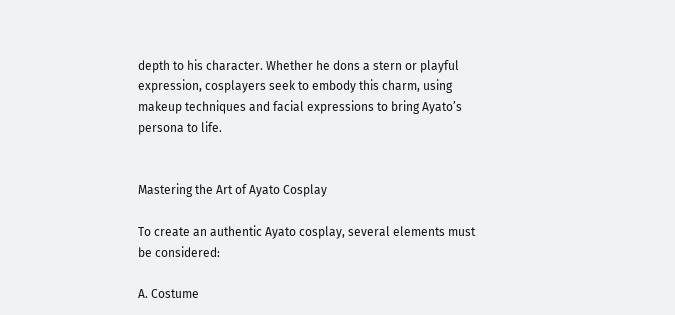depth to his character. Whether he dons a stern or playful expression, cosplayers seek to embody this charm, using makeup techniques and facial expressions to bring Ayato’s persona to life.


Mastering the Art of Ayato Cosplay

To create an authentic Ayato cosplay, several elements must be considered:

A. Costume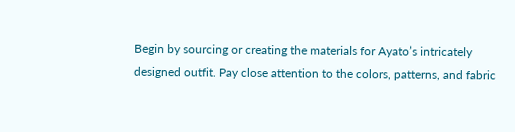Begin by sourcing or creating the materials for Ayato’s intricately designed outfit. Pay close attention to the colors, patterns, and fabric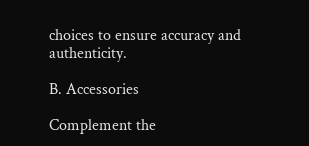choices to ensure accuracy and authenticity.

B. Accessories

Complement the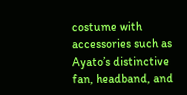costume with accessories such as Ayato’s distinctive fan, headband, and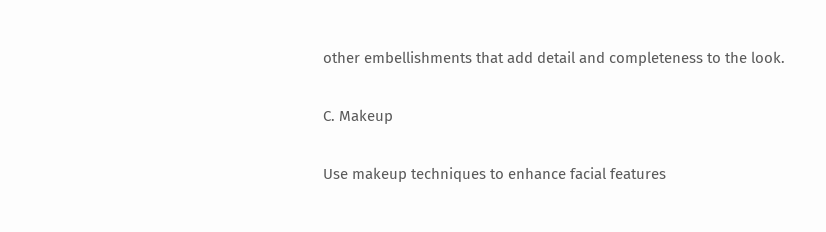other embellishments that add detail and completeness to the look.

C. Makeup

Use makeup techniques to enhance facial features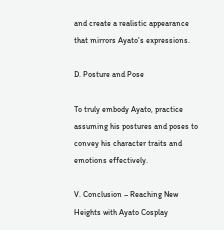and create a realistic appearance that mirrors Ayato’s expressions.

D. Posture and Pose

To truly embody Ayato, practice assuming his postures and poses to convey his character traits and emotions effectively.

V. Conclusion – Reaching New Heights with Ayato Cosplay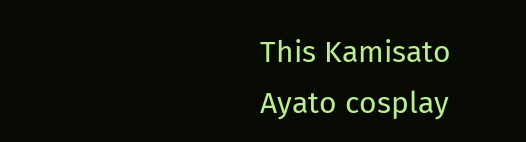This Kamisato Ayato cosplay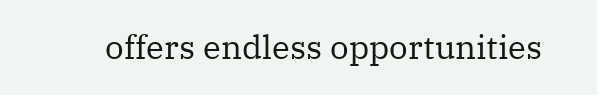offers endless opportunities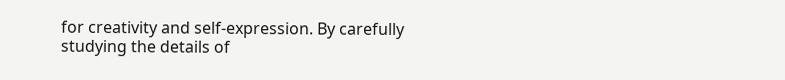for creativity and self-expression. By carefully studying the details of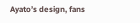Ayato’s design, fans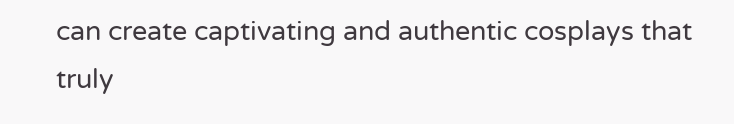can create captivating and authentic cosplays that truly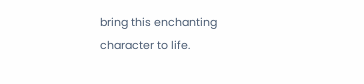bring this enchanting character to life.